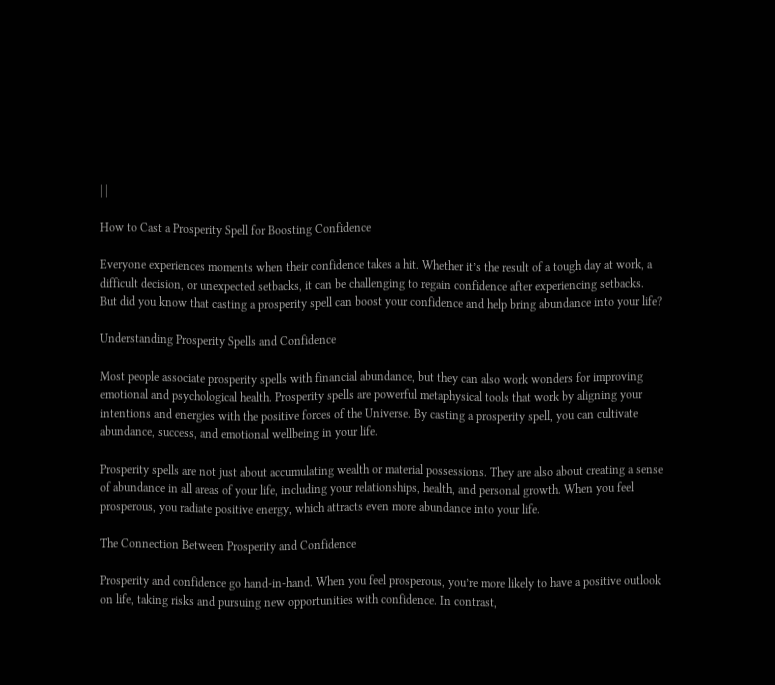| |

How to Cast a Prosperity Spell for Boosting Confidence

Everyone experiences moments when their confidence takes a hit. Whether it’s the result of a tough day at work, a difficult decision, or unexpected setbacks, it can be challenging to regain confidence after experiencing setbacks. But did you know that casting a prosperity spell can boost your confidence and help bring abundance into your life?

Understanding Prosperity Spells and Confidence

Most people associate prosperity spells with financial abundance, but they can also work wonders for improving emotional and psychological health. Prosperity spells are powerful metaphysical tools that work by aligning your intentions and energies with the positive forces of the Universe. By casting a prosperity spell, you can cultivate abundance, success, and emotional wellbeing in your life.

Prosperity spells are not just about accumulating wealth or material possessions. They are also about creating a sense of abundance in all areas of your life, including your relationships, health, and personal growth. When you feel prosperous, you radiate positive energy, which attracts even more abundance into your life.

The Connection Between Prosperity and Confidence

Prosperity and confidence go hand-in-hand. When you feel prosperous, you’re more likely to have a positive outlook on life, taking risks and pursuing new opportunities with confidence. In contrast,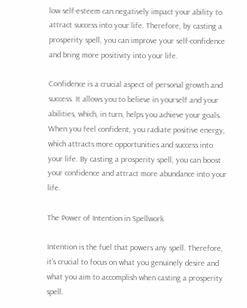low self-esteem can negatively impact your ability to attract success into your life. Therefore, by casting a prosperity spell, you can improve your self-confidence and bring more positivity into your life.

Confidence is a crucial aspect of personal growth and success. It allows you to believe in yourself and your abilities, which, in turn, helps you achieve your goals. When you feel confident, you radiate positive energy, which attracts more opportunities and success into your life. By casting a prosperity spell, you can boost your confidence and attract more abundance into your life.

The Power of Intention in Spellwork

Intention is the fuel that powers any spell. Therefore, it’s crucial to focus on what you genuinely desire and what you aim to accomplish when casting a prosperity spell.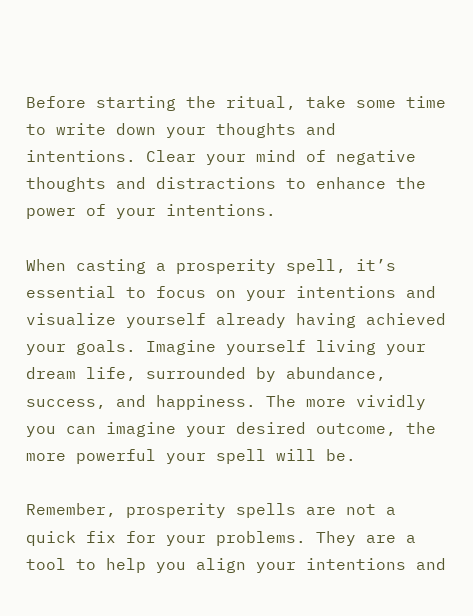Before starting the ritual, take some time to write down your thoughts and intentions. Clear your mind of negative thoughts and distractions to enhance the power of your intentions.

When casting a prosperity spell, it’s essential to focus on your intentions and visualize yourself already having achieved your goals. Imagine yourself living your dream life, surrounded by abundance, success, and happiness. The more vividly you can imagine your desired outcome, the more powerful your spell will be.

Remember, prosperity spells are not a quick fix for your problems. They are a tool to help you align your intentions and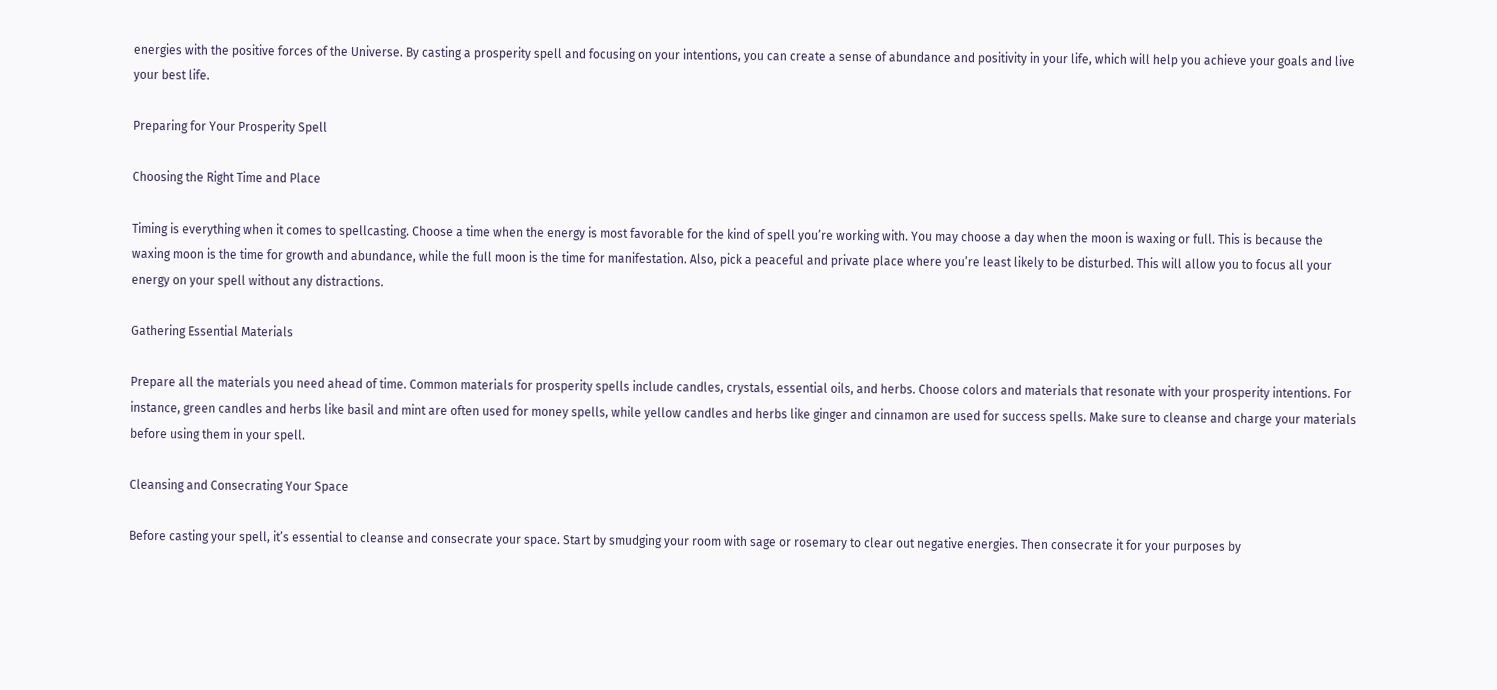energies with the positive forces of the Universe. By casting a prosperity spell and focusing on your intentions, you can create a sense of abundance and positivity in your life, which will help you achieve your goals and live your best life.

Preparing for Your Prosperity Spell

Choosing the Right Time and Place

Timing is everything when it comes to spellcasting. Choose a time when the energy is most favorable for the kind of spell you’re working with. You may choose a day when the moon is waxing or full. This is because the waxing moon is the time for growth and abundance, while the full moon is the time for manifestation. Also, pick a peaceful and private place where you’re least likely to be disturbed. This will allow you to focus all your energy on your spell without any distractions.

Gathering Essential Materials

Prepare all the materials you need ahead of time. Common materials for prosperity spells include candles, crystals, essential oils, and herbs. Choose colors and materials that resonate with your prosperity intentions. For instance, green candles and herbs like basil and mint are often used for money spells, while yellow candles and herbs like ginger and cinnamon are used for success spells. Make sure to cleanse and charge your materials before using them in your spell.

Cleansing and Consecrating Your Space

Before casting your spell, it’s essential to cleanse and consecrate your space. Start by smudging your room with sage or rosemary to clear out negative energies. Then consecrate it for your purposes by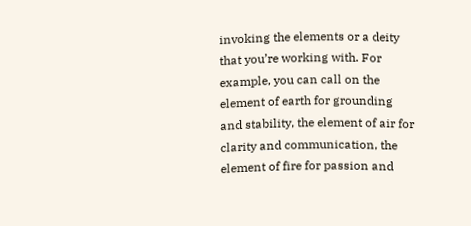invoking the elements or a deity that you’re working with. For example, you can call on the element of earth for grounding and stability, the element of air for clarity and communication, the element of fire for passion and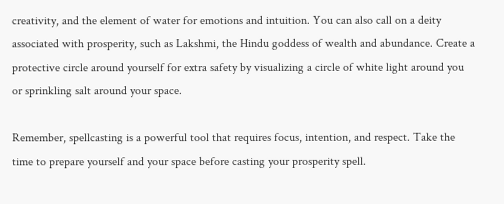creativity, and the element of water for emotions and intuition. You can also call on a deity associated with prosperity, such as Lakshmi, the Hindu goddess of wealth and abundance. Create a protective circle around yourself for extra safety by visualizing a circle of white light around you or sprinkling salt around your space.

Remember, spellcasting is a powerful tool that requires focus, intention, and respect. Take the time to prepare yourself and your space before casting your prosperity spell.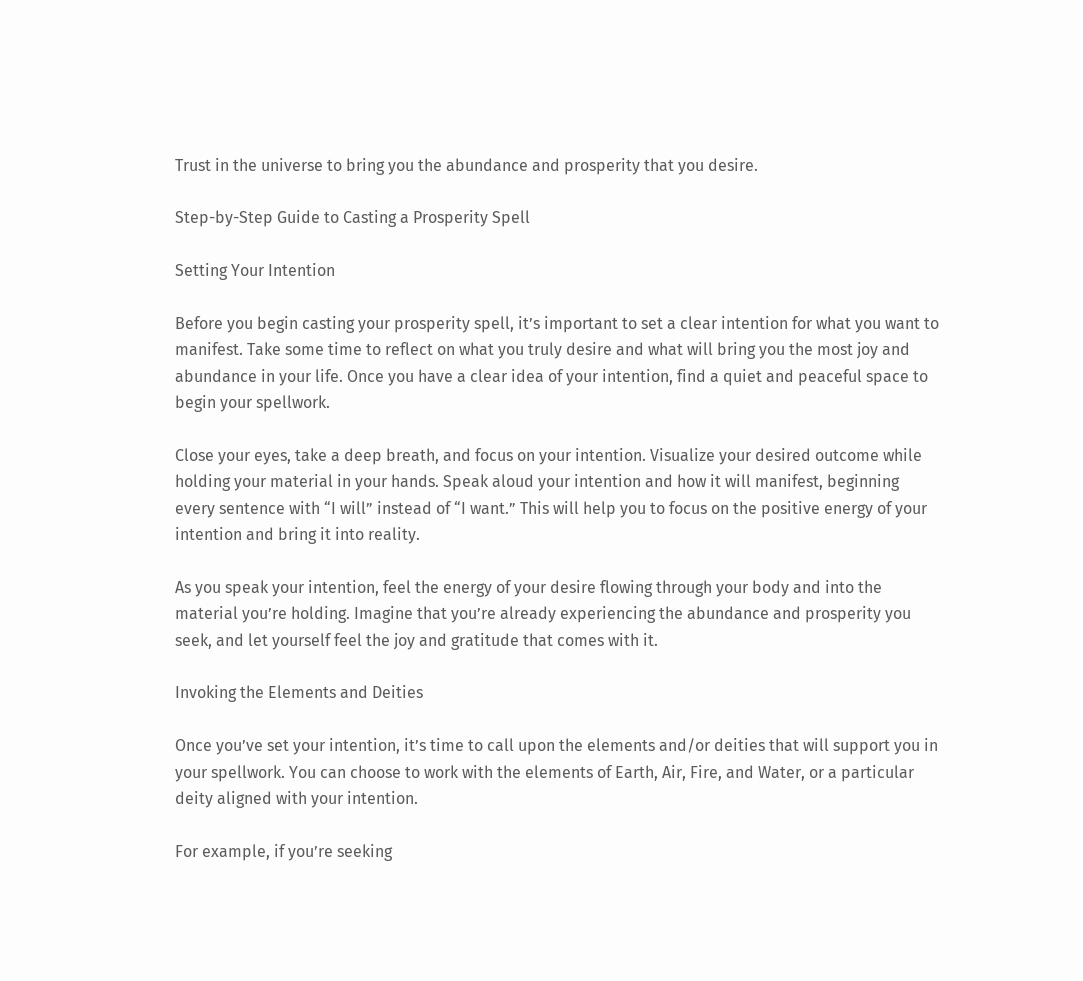Trust in the universe to bring you the abundance and prosperity that you desire.

Step-by-Step Guide to Casting a Prosperity Spell

Setting Your Intention

Before you begin casting your prosperity spell, it’s important to set a clear intention for what you want to manifest. Take some time to reflect on what you truly desire and what will bring you the most joy and abundance in your life. Once you have a clear idea of your intention, find a quiet and peaceful space to begin your spellwork.

Close your eyes, take a deep breath, and focus on your intention. Visualize your desired outcome while holding your material in your hands. Speak aloud your intention and how it will manifest, beginning every sentence with “I will” instead of “I want.” This will help you to focus on the positive energy of your intention and bring it into reality.

As you speak your intention, feel the energy of your desire flowing through your body and into the material you’re holding. Imagine that you’re already experiencing the abundance and prosperity you seek, and let yourself feel the joy and gratitude that comes with it.

Invoking the Elements and Deities

Once you’ve set your intention, it’s time to call upon the elements and/or deities that will support you in your spellwork. You can choose to work with the elements of Earth, Air, Fire, and Water, or a particular deity aligned with your intention.

For example, if you’re seeking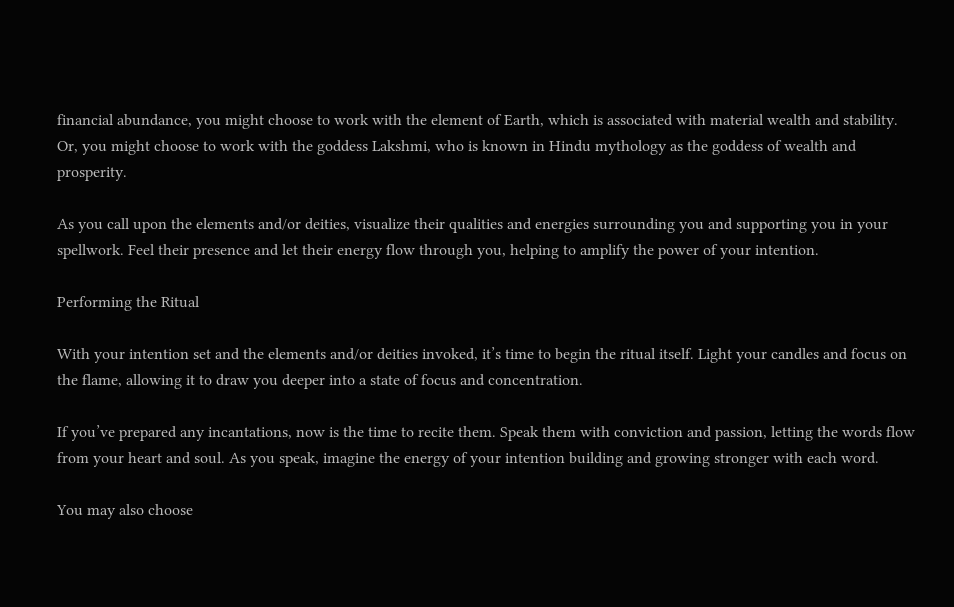financial abundance, you might choose to work with the element of Earth, which is associated with material wealth and stability. Or, you might choose to work with the goddess Lakshmi, who is known in Hindu mythology as the goddess of wealth and prosperity.

As you call upon the elements and/or deities, visualize their qualities and energies surrounding you and supporting you in your spellwork. Feel their presence and let their energy flow through you, helping to amplify the power of your intention.

Performing the Ritual

With your intention set and the elements and/or deities invoked, it’s time to begin the ritual itself. Light your candles and focus on the flame, allowing it to draw you deeper into a state of focus and concentration.

If you’ve prepared any incantations, now is the time to recite them. Speak them with conviction and passion, letting the words flow from your heart and soul. As you speak, imagine the energy of your intention building and growing stronger with each word.

You may also choose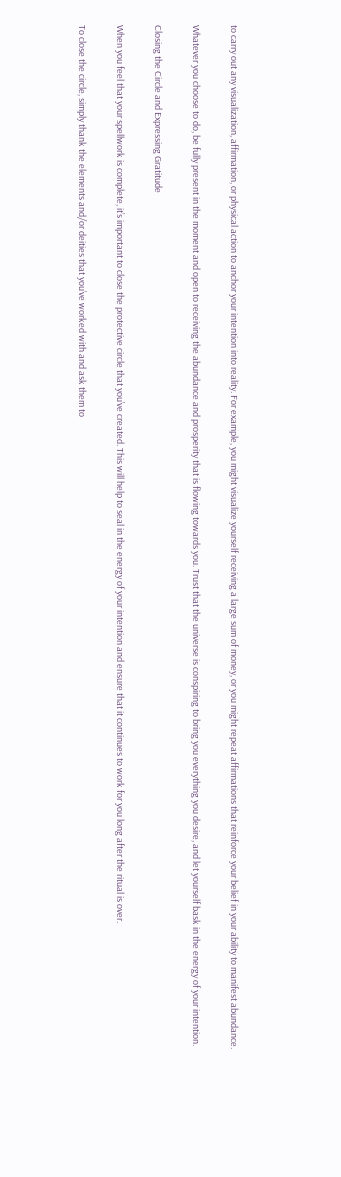to carry out any visualization, affirmation, or physical action to anchor your intention into reality. For example, you might visualize yourself receiving a large sum of money, or you might repeat affirmations that reinforce your belief in your ability to manifest abundance.

Whatever you choose to do, be fully present in the moment and open to receiving the abundance and prosperity that is flowing towards you. Trust that the universe is conspiring to bring you everything you desire, and let yourself bask in the energy of your intention.

Closing the Circle and Expressing Gratitude

When you feel that your spellwork is complete, it’s important to close the protective circle that you’ve created. This will help to seal in the energy of your intention and ensure that it continues to work for you long after the ritual is over.

To close the circle, simply thank the elements and/or deities that you’ve worked with and ask them to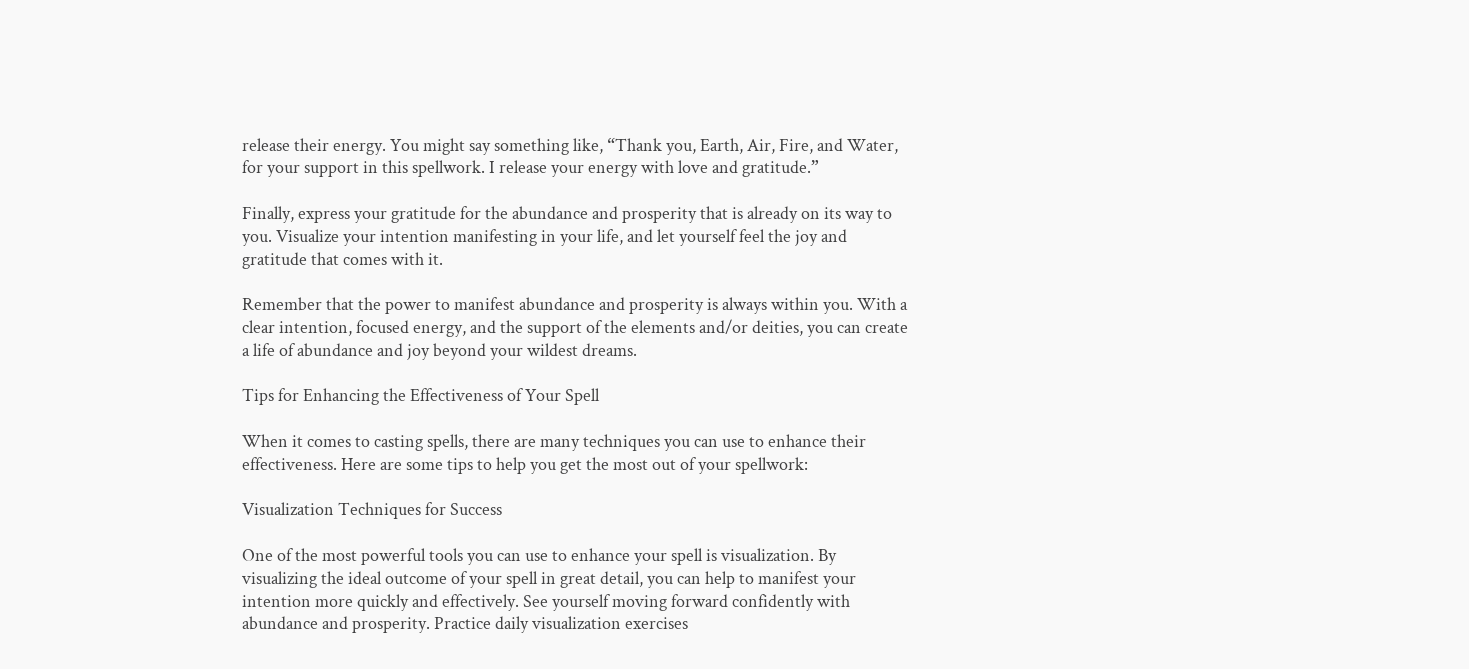release their energy. You might say something like, “Thank you, Earth, Air, Fire, and Water, for your support in this spellwork. I release your energy with love and gratitude.”

Finally, express your gratitude for the abundance and prosperity that is already on its way to you. Visualize your intention manifesting in your life, and let yourself feel the joy and gratitude that comes with it.

Remember that the power to manifest abundance and prosperity is always within you. With a clear intention, focused energy, and the support of the elements and/or deities, you can create a life of abundance and joy beyond your wildest dreams.

Tips for Enhancing the Effectiveness of Your Spell

When it comes to casting spells, there are many techniques you can use to enhance their effectiveness. Here are some tips to help you get the most out of your spellwork:

Visualization Techniques for Success

One of the most powerful tools you can use to enhance your spell is visualization. By visualizing the ideal outcome of your spell in great detail, you can help to manifest your intention more quickly and effectively. See yourself moving forward confidently with abundance and prosperity. Practice daily visualization exercises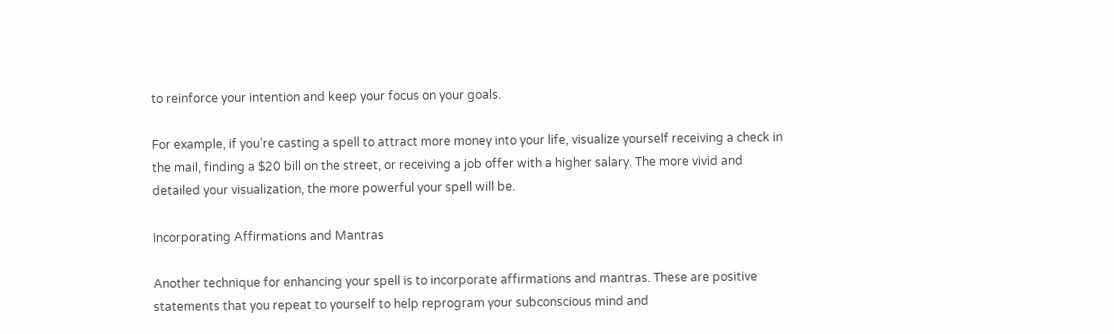to reinforce your intention and keep your focus on your goals.

For example, if you’re casting a spell to attract more money into your life, visualize yourself receiving a check in the mail, finding a $20 bill on the street, or receiving a job offer with a higher salary. The more vivid and detailed your visualization, the more powerful your spell will be.

Incorporating Affirmations and Mantras

Another technique for enhancing your spell is to incorporate affirmations and mantras. These are positive statements that you repeat to yourself to help reprogram your subconscious mind and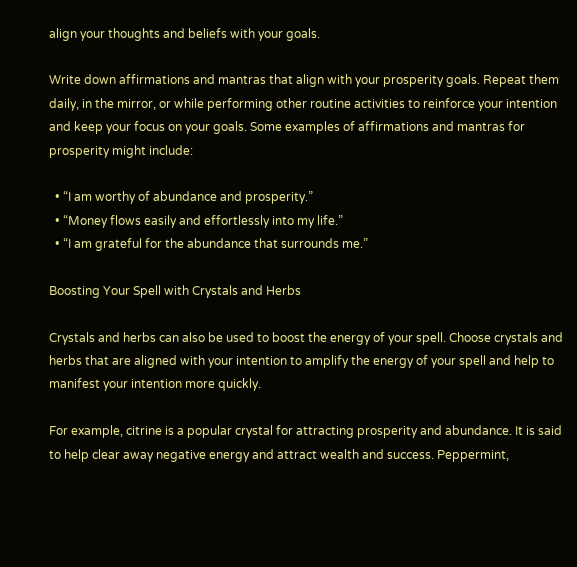align your thoughts and beliefs with your goals.

Write down affirmations and mantras that align with your prosperity goals. Repeat them daily, in the mirror, or while performing other routine activities to reinforce your intention and keep your focus on your goals. Some examples of affirmations and mantras for prosperity might include:

  • “I am worthy of abundance and prosperity.”
  • “Money flows easily and effortlessly into my life.”
  • “I am grateful for the abundance that surrounds me.”

Boosting Your Spell with Crystals and Herbs

Crystals and herbs can also be used to boost the energy of your spell. Choose crystals and herbs that are aligned with your intention to amplify the energy of your spell and help to manifest your intention more quickly.

For example, citrine is a popular crystal for attracting prosperity and abundance. It is said to help clear away negative energy and attract wealth and success. Peppermint,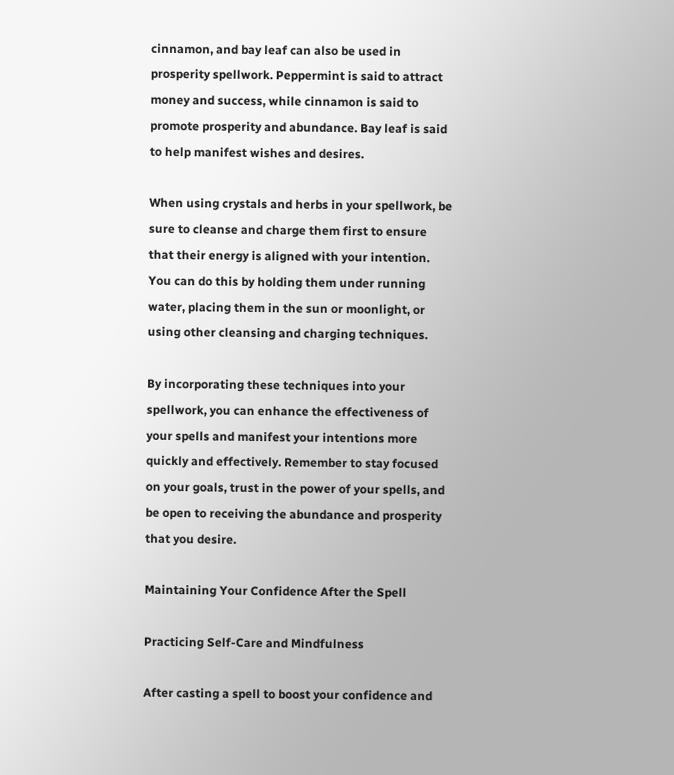cinnamon, and bay leaf can also be used in prosperity spellwork. Peppermint is said to attract money and success, while cinnamon is said to promote prosperity and abundance. Bay leaf is said to help manifest wishes and desires.

When using crystals and herbs in your spellwork, be sure to cleanse and charge them first to ensure that their energy is aligned with your intention. You can do this by holding them under running water, placing them in the sun or moonlight, or using other cleansing and charging techniques.

By incorporating these techniques into your spellwork, you can enhance the effectiveness of your spells and manifest your intentions more quickly and effectively. Remember to stay focused on your goals, trust in the power of your spells, and be open to receiving the abundance and prosperity that you desire.

Maintaining Your Confidence After the Spell

Practicing Self-Care and Mindfulness

After casting a spell to boost your confidence and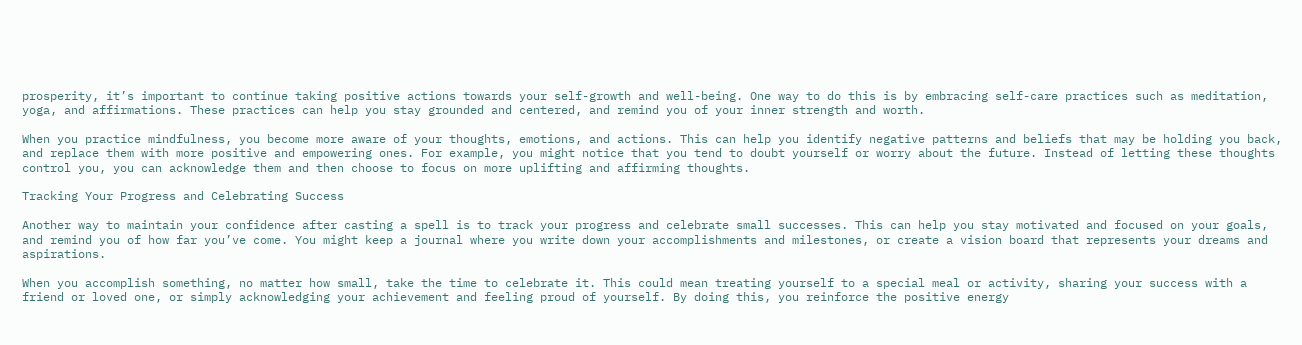prosperity, it’s important to continue taking positive actions towards your self-growth and well-being. One way to do this is by embracing self-care practices such as meditation, yoga, and affirmations. These practices can help you stay grounded and centered, and remind you of your inner strength and worth.

When you practice mindfulness, you become more aware of your thoughts, emotions, and actions. This can help you identify negative patterns and beliefs that may be holding you back, and replace them with more positive and empowering ones. For example, you might notice that you tend to doubt yourself or worry about the future. Instead of letting these thoughts control you, you can acknowledge them and then choose to focus on more uplifting and affirming thoughts.

Tracking Your Progress and Celebrating Success

Another way to maintain your confidence after casting a spell is to track your progress and celebrate small successes. This can help you stay motivated and focused on your goals, and remind you of how far you’ve come. You might keep a journal where you write down your accomplishments and milestones, or create a vision board that represents your dreams and aspirations.

When you accomplish something, no matter how small, take the time to celebrate it. This could mean treating yourself to a special meal or activity, sharing your success with a friend or loved one, or simply acknowledging your achievement and feeling proud of yourself. By doing this, you reinforce the positive energy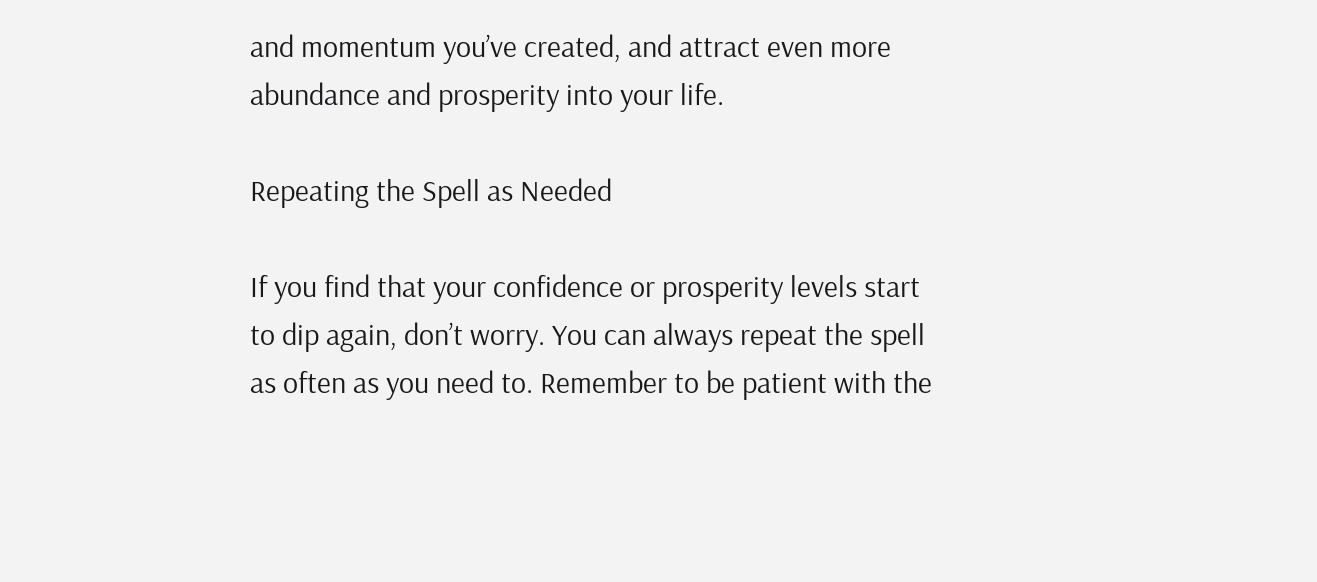and momentum you’ve created, and attract even more abundance and prosperity into your life.

Repeating the Spell as Needed

If you find that your confidence or prosperity levels start to dip again, don’t worry. You can always repeat the spell as often as you need to. Remember to be patient with the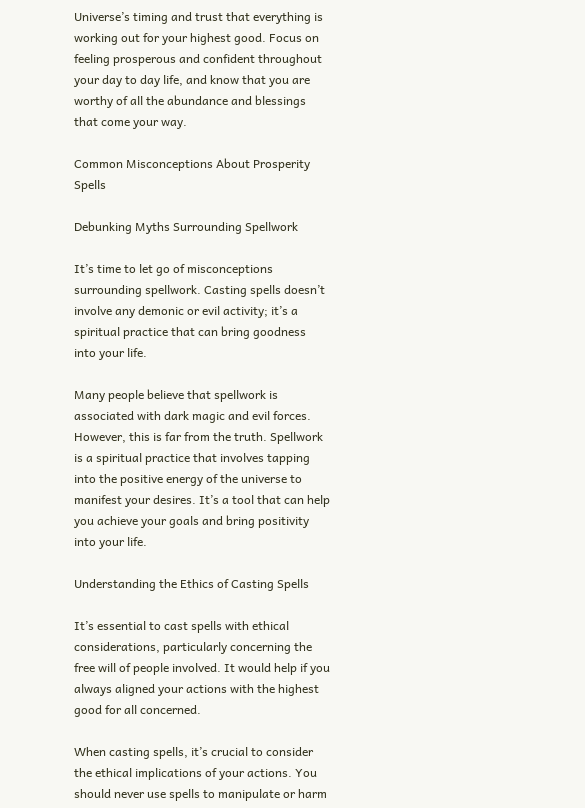Universe’s timing and trust that everything is working out for your highest good. Focus on feeling prosperous and confident throughout your day to day life, and know that you are worthy of all the abundance and blessings that come your way.

Common Misconceptions About Prosperity Spells

Debunking Myths Surrounding Spellwork

It’s time to let go of misconceptions surrounding spellwork. Casting spells doesn’t involve any demonic or evil activity; it’s a spiritual practice that can bring goodness into your life.

Many people believe that spellwork is associated with dark magic and evil forces. However, this is far from the truth. Spellwork is a spiritual practice that involves tapping into the positive energy of the universe to manifest your desires. It’s a tool that can help you achieve your goals and bring positivity into your life.

Understanding the Ethics of Casting Spells

It’s essential to cast spells with ethical considerations, particularly concerning the free will of people involved. It would help if you always aligned your actions with the highest good for all concerned.

When casting spells, it’s crucial to consider the ethical implications of your actions. You should never use spells to manipulate or harm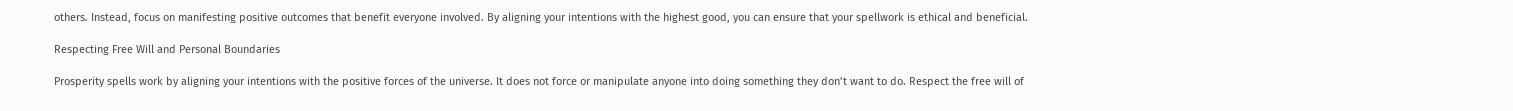others. Instead, focus on manifesting positive outcomes that benefit everyone involved. By aligning your intentions with the highest good, you can ensure that your spellwork is ethical and beneficial.

Respecting Free Will and Personal Boundaries

Prosperity spells work by aligning your intentions with the positive forces of the universe. It does not force or manipulate anyone into doing something they don’t want to do. Respect the free will of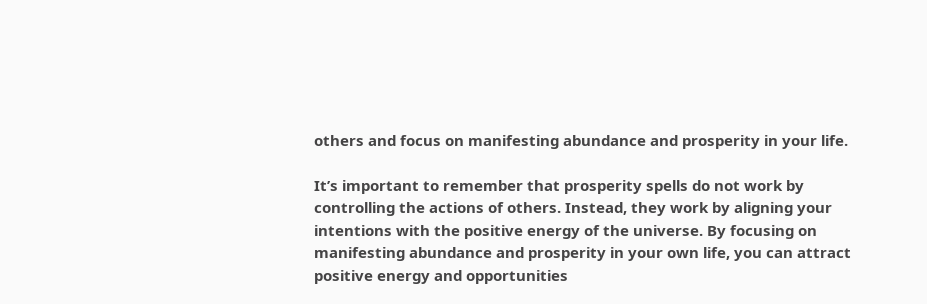others and focus on manifesting abundance and prosperity in your life.

It’s important to remember that prosperity spells do not work by controlling the actions of others. Instead, they work by aligning your intentions with the positive energy of the universe. By focusing on manifesting abundance and prosperity in your own life, you can attract positive energy and opportunities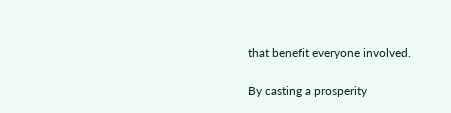that benefit everyone involved.

By casting a prosperity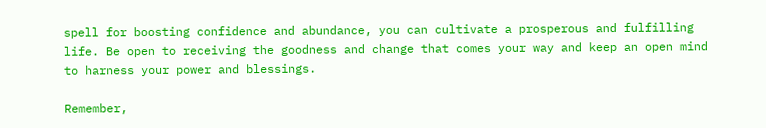spell for boosting confidence and abundance, you can cultivate a prosperous and fulfilling life. Be open to receiving the goodness and change that comes your way and keep an open mind to harness your power and blessings.

Remember,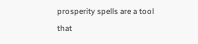prosperity spells are a tool that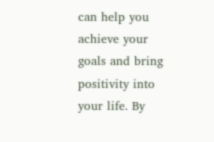can help you achieve your goals and bring positivity into your life. By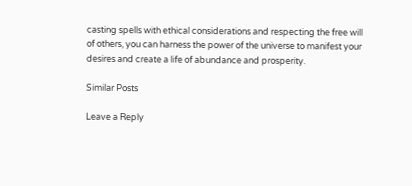casting spells with ethical considerations and respecting the free will of others, you can harness the power of the universe to manifest your desires and create a life of abundance and prosperity.

Similar Posts

Leave a Reply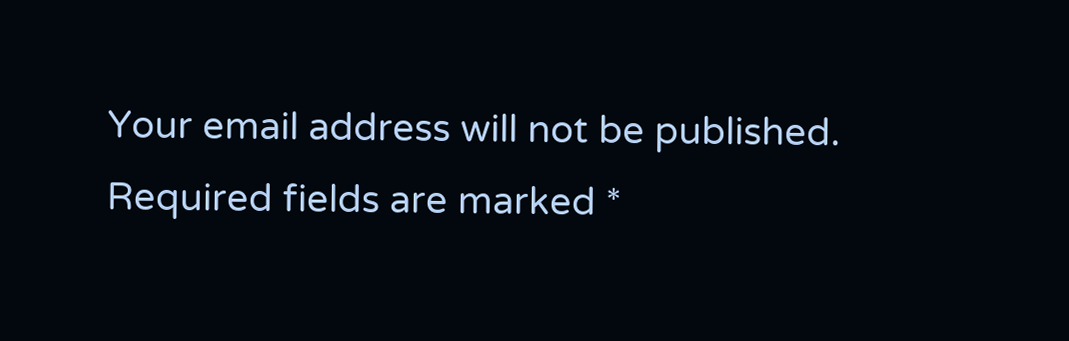Your email address will not be published. Required fields are marked *